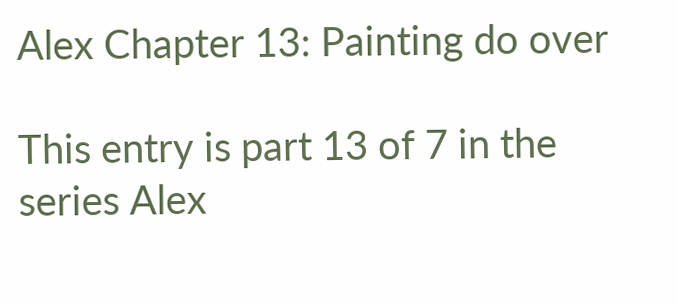Alex Chapter 13: Painting do over

This entry is part 13 of 7 in the series Alex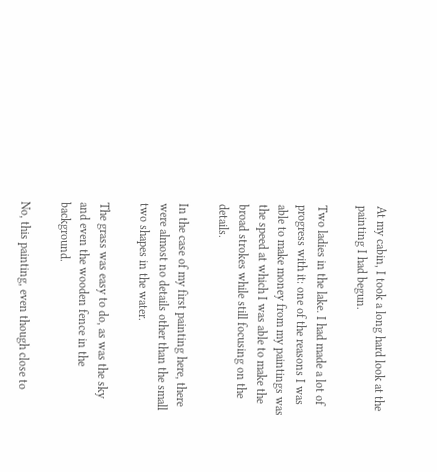At my cabin, I took a long hard look at the painting I had begun.

Two ladies in the lake. I had made a lot of progress with it: one of the reasons I was able to make money from my paintings was the speed at which I was able to make the broad strokes while still focusing on the details.

In the case of my first painting here, there were almost no details other than the small two shapes in the water.

The grass was easy to do, as was the sky and even the wooden fence in the background.

No, this painting, even though close to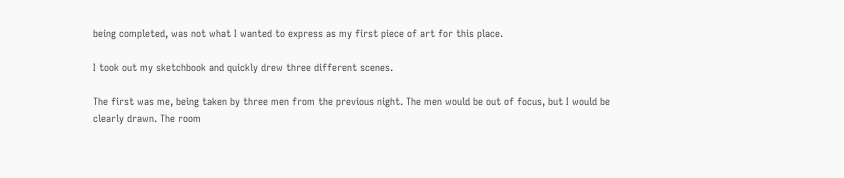being completed, was not what I wanted to express as my first piece of art for this place.

I took out my sketchbook and quickly drew three different scenes.

The first was me, being taken by three men from the previous night. The men would be out of focus, but I would be clearly drawn. The room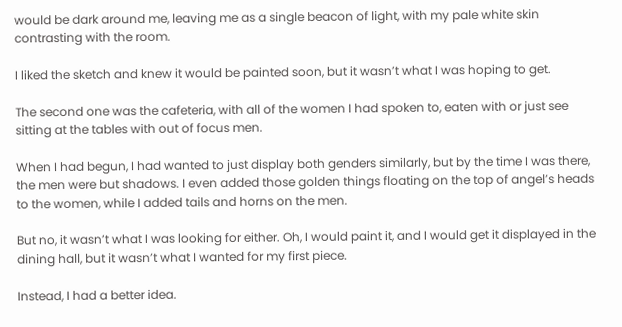would be dark around me, leaving me as a single beacon of light, with my pale white skin contrasting with the room.

I liked the sketch and knew it would be painted soon, but it wasn’t what I was hoping to get.

The second one was the cafeteria, with all of the women I had spoken to, eaten with or just see sitting at the tables with out of focus men.

When I had begun, I had wanted to just display both genders similarly, but by the time I was there, the men were but shadows. I even added those golden things floating on the top of angel’s heads to the women, while I added tails and horns on the men.

But no, it wasn’t what I was looking for either. Oh, I would paint it, and I would get it displayed in the dining hall, but it wasn’t what I wanted for my first piece.

Instead, I had a better idea.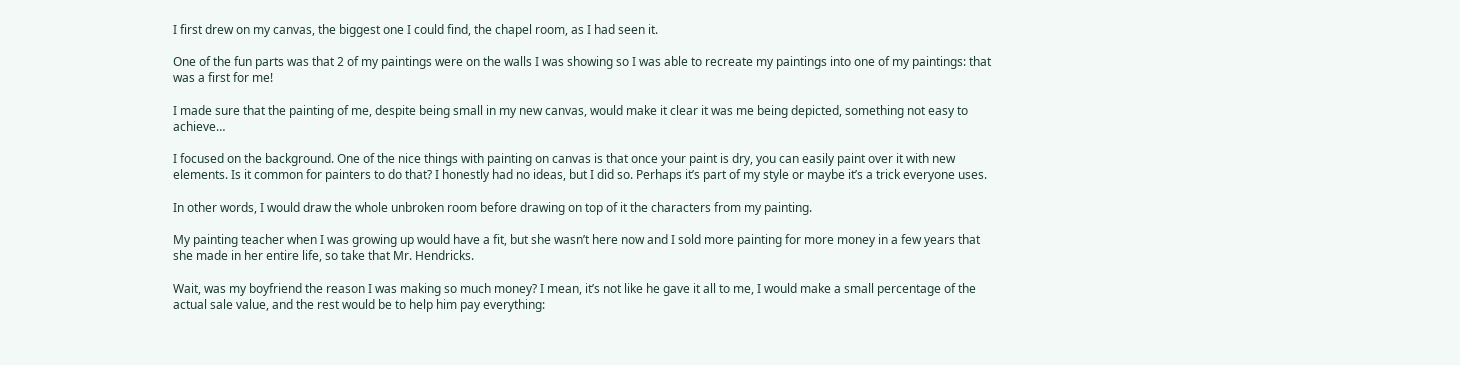I first drew on my canvas, the biggest one I could find, the chapel room, as I had seen it.

One of the fun parts was that 2 of my paintings were on the walls I was showing so I was able to recreate my paintings into one of my paintings: that was a first for me!

I made sure that the painting of me, despite being small in my new canvas, would make it clear it was me being depicted, something not easy to achieve…

I focused on the background. One of the nice things with painting on canvas is that once your paint is dry, you can easily paint over it with new elements. Is it common for painters to do that? I honestly had no ideas, but I did so. Perhaps it’s part of my style or maybe it’s a trick everyone uses.

In other words, I would draw the whole unbroken room before drawing on top of it the characters from my painting.

My painting teacher when I was growing up would have a fit, but she wasn’t here now and I sold more painting for more money in a few years that she made in her entire life, so take that Mr. Hendricks.

Wait, was my boyfriend the reason I was making so much money? I mean, it’s not like he gave it all to me, I would make a small percentage of the actual sale value, and the rest would be to help him pay everything: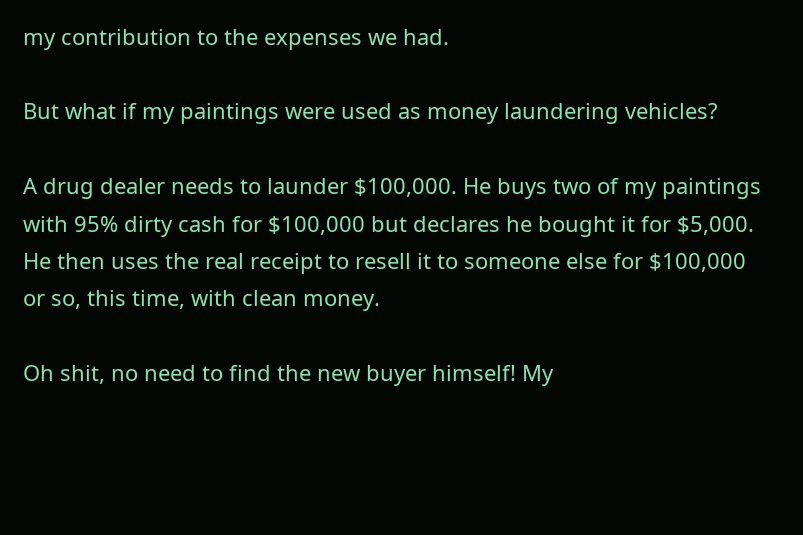my contribution to the expenses we had.

But what if my paintings were used as money laundering vehicles?

A drug dealer needs to launder $100,000. He buys two of my paintings with 95% dirty cash for $100,000 but declares he bought it for $5,000. He then uses the real receipt to resell it to someone else for $100,000 or so, this time, with clean money.

Oh shit, no need to find the new buyer himself! My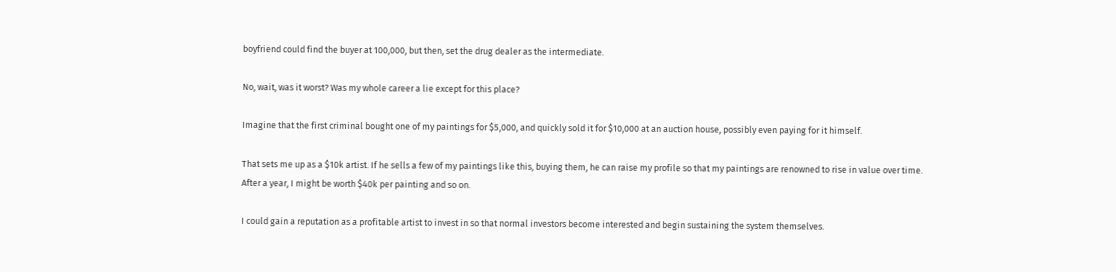boyfriend could find the buyer at 100,000, but then, set the drug dealer as the intermediate.

No, wait, was it worst? Was my whole career a lie except for this place?

Imagine that the first criminal bought one of my paintings for $5,000, and quickly sold it for $10,000 at an auction house, possibly even paying for it himself.

That sets me up as a $10k artist. If he sells a few of my paintings like this, buying them, he can raise my profile so that my paintings are renowned to rise in value over time. After a year, I might be worth $40k per painting and so on.

I could gain a reputation as a profitable artist to invest in so that normal investors become interested and begin sustaining the system themselves.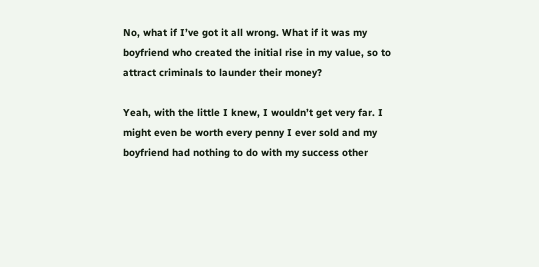No, what if I’ve got it all wrong. What if it was my boyfriend who created the initial rise in my value, so to attract criminals to launder their money?

Yeah, with the little I knew, I wouldn’t get very far. I might even be worth every penny I ever sold and my boyfriend had nothing to do with my success other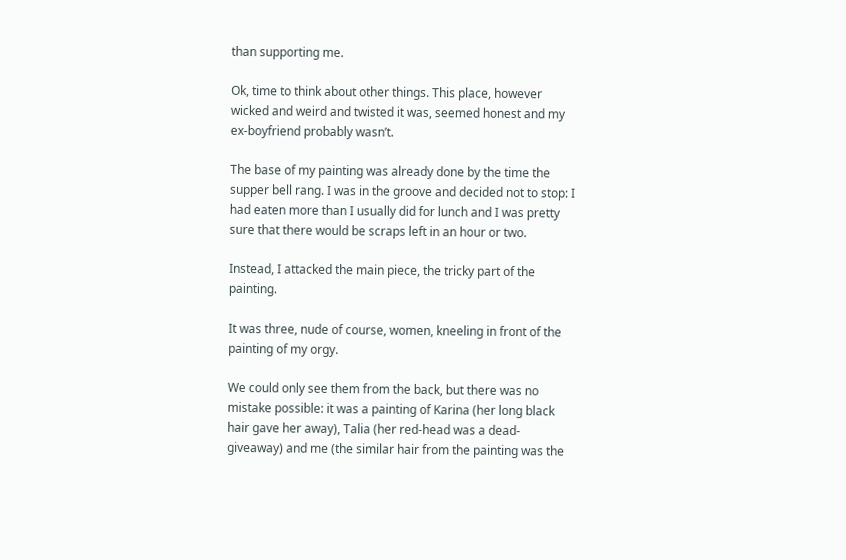than supporting me.

Ok, time to think about other things. This place, however wicked and weird and twisted it was, seemed honest and my ex-boyfriend probably wasn’t.

The base of my painting was already done by the time the supper bell rang. I was in the groove and decided not to stop: I had eaten more than I usually did for lunch and I was pretty sure that there would be scraps left in an hour or two.

Instead, I attacked the main piece, the tricky part of the painting.

It was three, nude of course, women, kneeling in front of the painting of my orgy.

We could only see them from the back, but there was no mistake possible: it was a painting of Karina (her long black hair gave her away), Talia (her red-head was a dead-giveaway) and me (the similar hair from the painting was the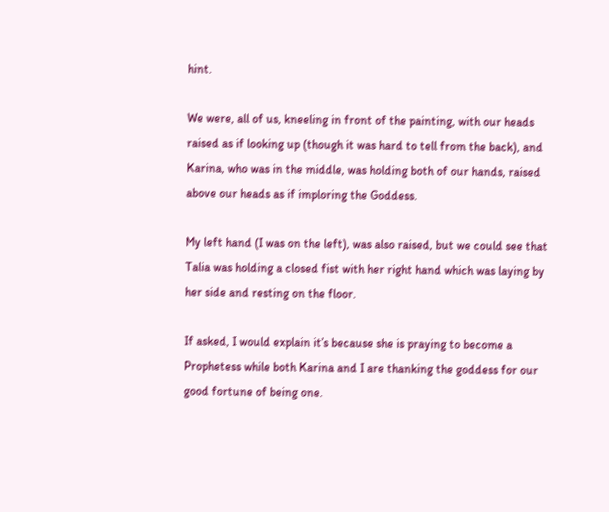hint.

We were, all of us, kneeling in front of the painting, with our heads raised as if looking up (though it was hard to tell from the back), and Karina, who was in the middle, was holding both of our hands, raised above our heads as if imploring the Goddess.

My left hand (I was on the left), was also raised, but we could see that Talia was holding a closed fist with her right hand which was laying by her side and resting on the floor.

If asked, I would explain it’s because she is praying to become a Prophetess while both Karina and I are thanking the goddess for our good fortune of being one.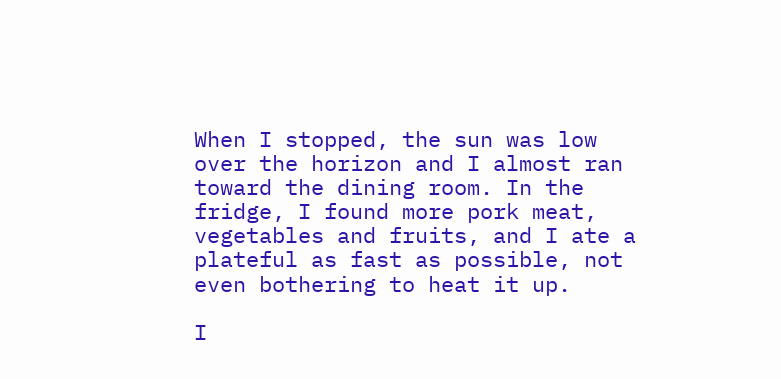When I stopped, the sun was low over the horizon and I almost ran toward the dining room. In the fridge, I found more pork meat, vegetables and fruits, and I ate a plateful as fast as possible, not even bothering to heat it up.

I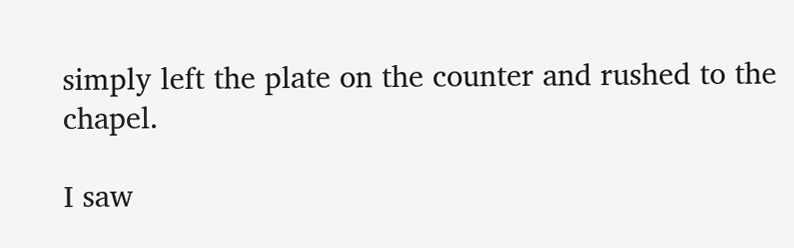simply left the plate on the counter and rushed to the chapel.

I saw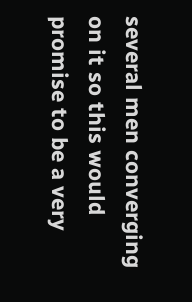several men converging on it so this would promise to be a very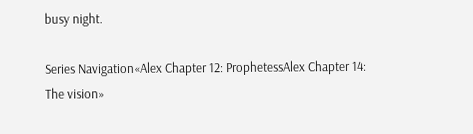busy night.

Series Navigation«Alex Chapter 12: ProphetessAlex Chapter 14: The vision»